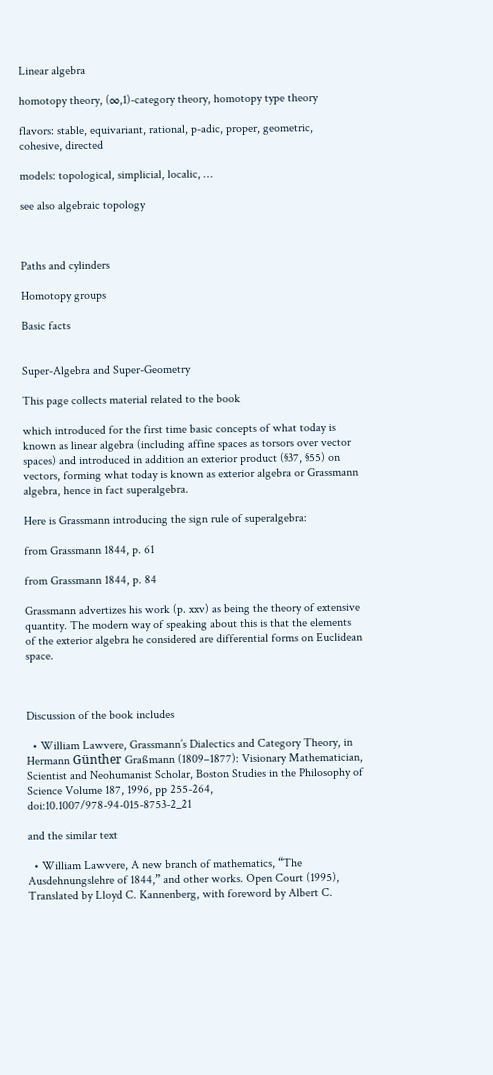Linear algebra

homotopy theory, (∞,1)-category theory, homotopy type theory

flavors: stable, equivariant, rational, p-adic, proper, geometric, cohesive, directed

models: topological, simplicial, localic, …

see also algebraic topology



Paths and cylinders

Homotopy groups

Basic facts


Super-Algebra and Super-Geometry

This page collects material related to the book

which introduced for the first time basic concepts of what today is known as linear algebra (including affine spaces as torsors over vector spaces) and introduced in addition an exterior product (§37, §55) on vectors, forming what today is known as exterior algebra or Grassmann algebra, hence in fact superalgebra.

Here is Grassmann introducing the sign rule of superalgebra:

from Grassmann 1844, p. 61

from Grassmann 1844, p. 84

Grassmann advertizes his work (p. xxv) as being the theory of extensive quantity. The modern way of speaking about this is that the elements of the exterior algebra he considered are differential forms on Euclidean space.



Discussion of the book includes

  • William Lawvere, Grassmann’s Dialectics and Category Theory, in Hermann Günther Graßmann (1809–1877): Visionary Mathematician, Scientist and Neohumanist Scholar, Boston Studies in the Philosophy of Science Volume 187, 1996, pp 255-264, doi:10.1007/978-94-015-8753-2_21

and the similar text

  • William Lawvere, A new branch of mathematics, “The Ausdehnungslehre of 1844,” and other works. Open Court (1995), Translated by Lloyd C. Kannenberg, with foreword by Albert C.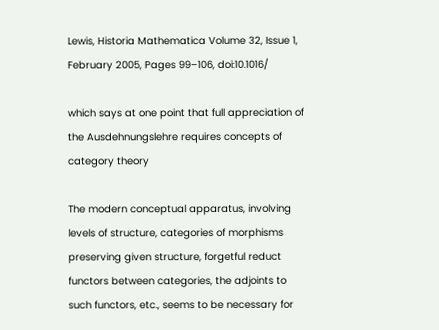Lewis, Historia Mathematica Volume 32, Issue 1, February 2005, Pages 99–106, doi:10.1016/

which says at one point that full appreciation of the Ausdehnungslehre requires concepts of category theory

The modern conceptual apparatus, involving levels of structure, categories of morphisms preserving given structure, forgetful reduct functors between categories, the adjoints to such functors, etc., seems to be necessary for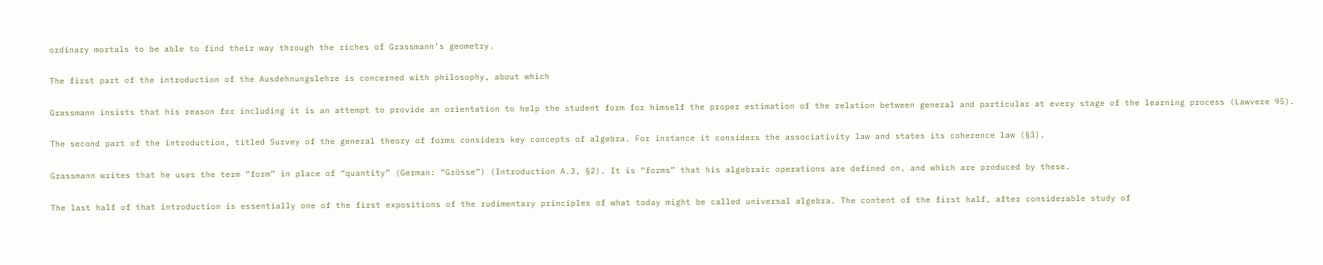ordinary mortals to be able to find their way through the riches of Grassmann’s geometry.

The first part of the introduction of the Ausdehnungslehre is concerned with philosophy, about which

Grassmann insists that his reason for including it is an attempt to provide an orientation to help the student form for himself the proper estimation of the relation between general and particular at every stage of the learning process (Lawvere 95).

The second part of the introduction, titled Survey of the general theory of forms considers key concepts of algebra. For instance it considers the associativity law and states its coherence law (§3).

Grassmann writes that he uses the term “form” in place of “quantity” (German: “Grösse”) (Introduction A.3, §2). It is “forms” that his algebraic operations are defined on, and which are produced by these.

The last half of that introduction is essentially one of the first expositions of the rudimentary principles of what today might be called universal algebra. The content of the first half, after considerable study of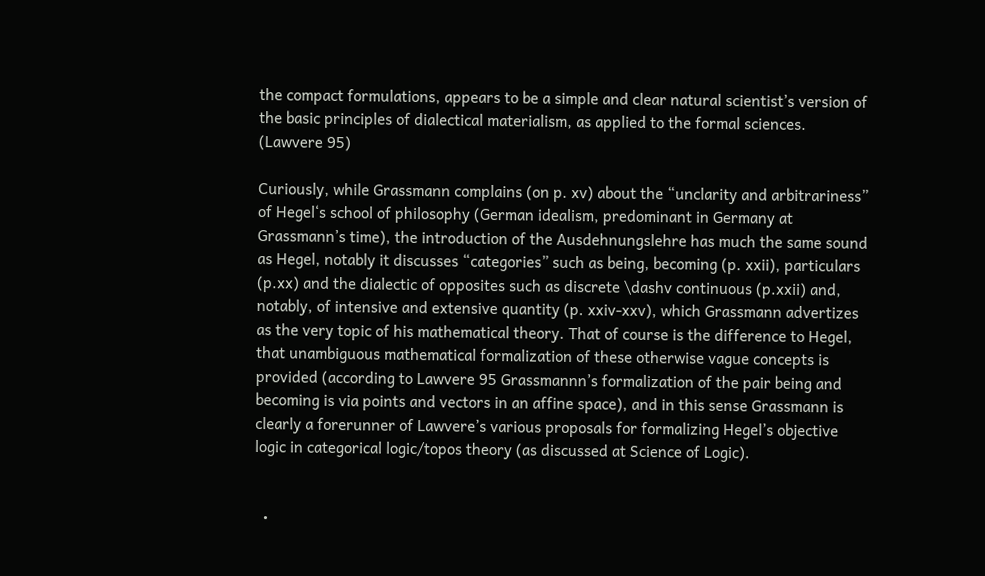the compact formulations, appears to be a simple and clear natural scientist’s version of the basic principles of dialectical materialism, as applied to the formal sciences. (Lawvere 95)

Curiously, while Grassmann complains (on p. xv) about the “unclarity and arbitrariness” of Hegel‘s school of philosophy (German idealism, predominant in Germany at Grassmann’s time), the introduction of the Ausdehnungslehre has much the same sound as Hegel, notably it discusses “categories” such as being, becoming (p. xxii), particulars (p.xx) and the dialectic of opposites such as discrete \dashv continuous (p.xxii) and, notably, of intensive and extensive quantity (p. xxiv-xxv), which Grassmann advertizes as the very topic of his mathematical theory. That of course is the difference to Hegel, that unambiguous mathematical formalization of these otherwise vague concepts is provided (according to Lawvere 95 Grassmannn’s formalization of the pair being and becoming is via points and vectors in an affine space), and in this sense Grassmann is clearly a forerunner of Lawvere’s various proposals for formalizing Hegel’s objective logic in categorical logic/topos theory (as discussed at Science of Logic).


  •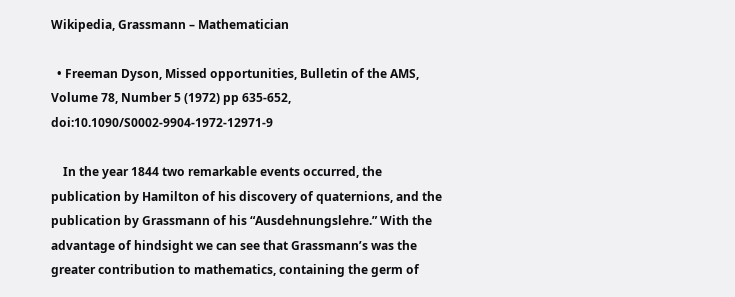Wikipedia, Grassmann – Mathematician

  • Freeman Dyson, Missed opportunities, Bulletin of the AMS, Volume 78, Number 5 (1972) pp 635-652, doi:10.1090/S0002-9904-1972-12971-9

    In the year 1844 two remarkable events occurred, the publication by Hamilton of his discovery of quaternions, and the publication by Grassmann of his “Ausdehnungslehre.” With the advantage of hindsight we can see that Grassmann’s was the greater contribution to mathematics, containing the germ of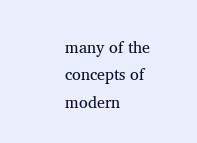many of the concepts of modern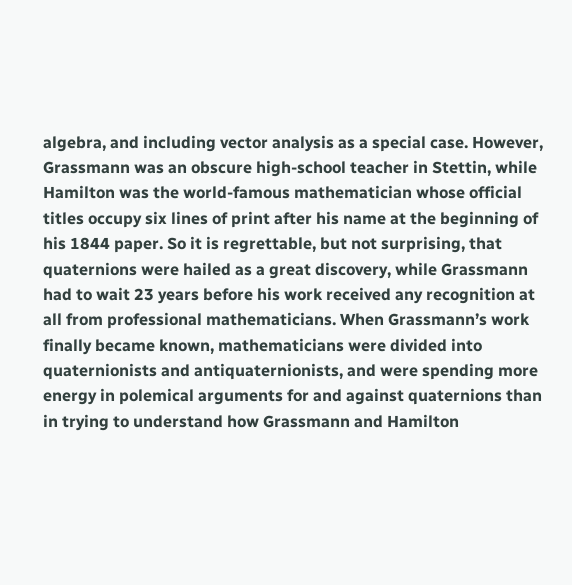algebra, and including vector analysis as a special case. However, Grassmann was an obscure high-school teacher in Stettin, while Hamilton was the world-famous mathematician whose official titles occupy six lines of print after his name at the beginning of his 1844 paper. So it is regrettable, but not surprising, that quaternions were hailed as a great discovery, while Grassmann had to wait 23 years before his work received any recognition at all from professional mathematicians. When Grassmann’s work finally became known, mathematicians were divided into quaternionists and antiquaternionists, and were spending more energy in polemical arguments for and against quaternions than in trying to understand how Grassmann and Hamilton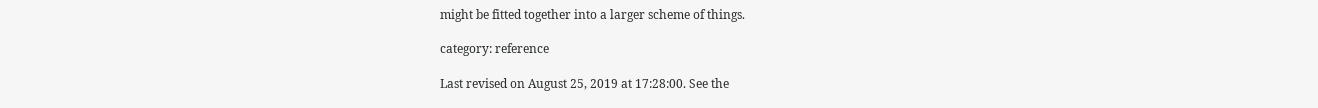might be fitted together into a larger scheme of things.

category: reference

Last revised on August 25, 2019 at 17:28:00. See the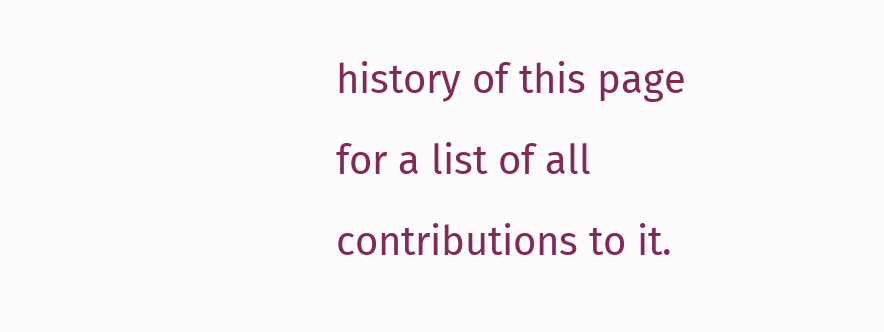history of this page for a list of all contributions to it.